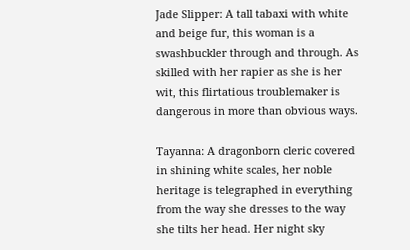Jade Slipper: A tall tabaxi with white and beige fur, this woman is a swashbuckler through and through. As skilled with her rapier as she is her wit, this flirtatious troublemaker is dangerous in more than obvious ways.

Tayanna: A dragonborn cleric covered in shining white scales, her noble heritage is telegraphed in everything from the way she dresses to the way she tilts her head. Her night sky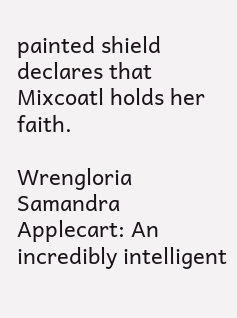painted shield declares that Mixcoatl holds her faith.

Wrengloria Samandra Applecart: An incredibly intelligent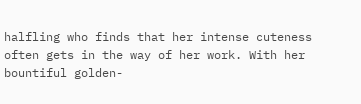halfling who finds that her intense cuteness often gets in the way of her work. With her bountiful golden-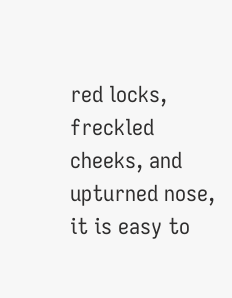red locks, freckled cheeks, and upturned nose, it is easy to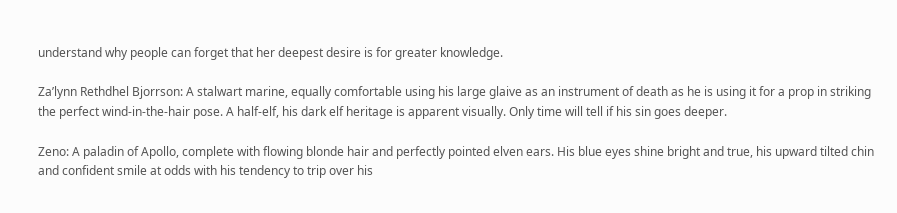understand why people can forget that her deepest desire is for greater knowledge.

Za’lynn Rethdhel Bjorrson: A stalwart marine, equally comfortable using his large glaive as an instrument of death as he is using it for a prop in striking the perfect wind-in-the-hair pose. A half-elf, his dark elf heritage is apparent visually. Only time will tell if his sin goes deeper.

Zeno: A paladin of Apollo, complete with flowing blonde hair and perfectly pointed elven ears. His blue eyes shine bright and true, his upward tilted chin and confident smile at odds with his tendency to trip over his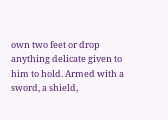own two feet or drop anything delicate given to him to hold. Armed with a sword, a shield,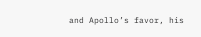and Apollo’s favor, his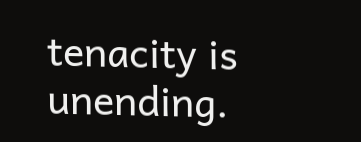tenacity is unending.